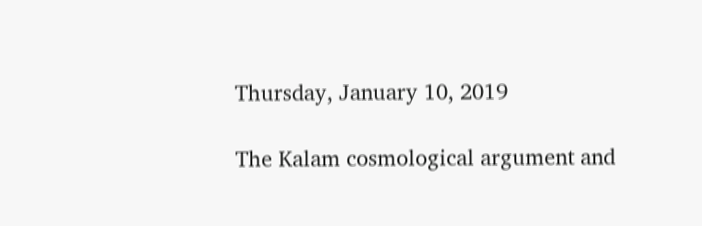Thursday, January 10, 2019

The Kalam cosmological argument and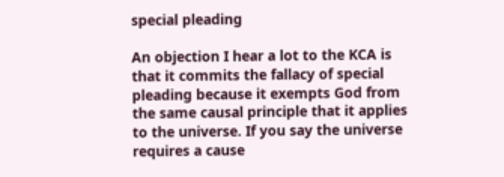special pleading

An objection I hear a lot to the KCA is that it commits the fallacy of special pleading because it exempts God from the same causal principle that it applies to the universe. If you say the universe requires a cause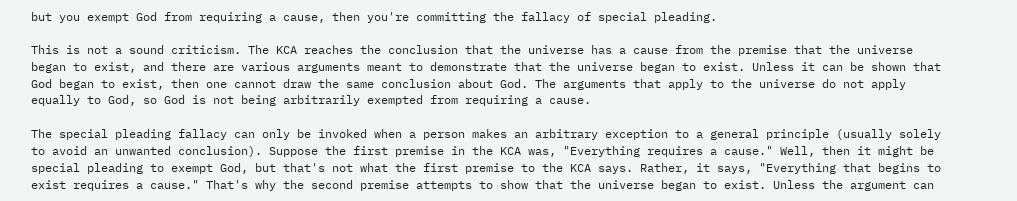but you exempt God from requiring a cause, then you're committing the fallacy of special pleading.

This is not a sound criticism. The KCA reaches the conclusion that the universe has a cause from the premise that the universe began to exist, and there are various arguments meant to demonstrate that the universe began to exist. Unless it can be shown that God began to exist, then one cannot draw the same conclusion about God. The arguments that apply to the universe do not apply equally to God, so God is not being arbitrarily exempted from requiring a cause.

The special pleading fallacy can only be invoked when a person makes an arbitrary exception to a general principle (usually solely to avoid an unwanted conclusion). Suppose the first premise in the KCA was, "Everything requires a cause." Well, then it might be special pleading to exempt God, but that's not what the first premise to the KCA says. Rather, it says, "Everything that begins to exist requires a cause." That's why the second premise attempts to show that the universe began to exist. Unless the argument can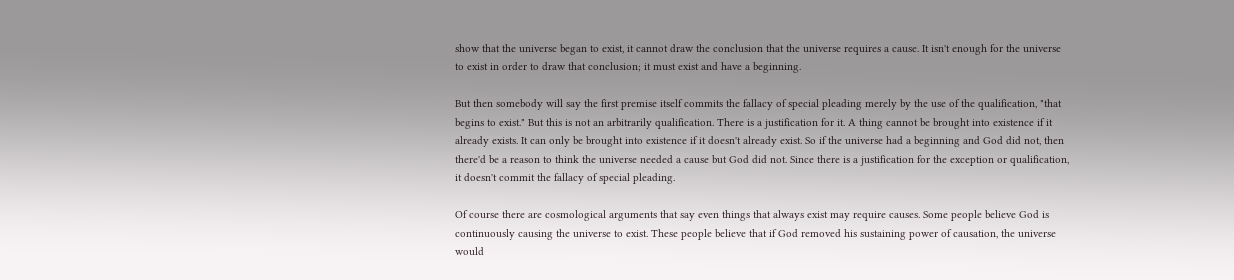show that the universe began to exist, it cannot draw the conclusion that the universe requires a cause. It isn't enough for the universe to exist in order to draw that conclusion; it must exist and have a beginning.

But then somebody will say the first premise itself commits the fallacy of special pleading merely by the use of the qualification, "that begins to exist." But this is not an arbitrarily qualification. There is a justification for it. A thing cannot be brought into existence if it already exists. It can only be brought into existence if it doesn't already exist. So if the universe had a beginning and God did not, then there'd be a reason to think the universe needed a cause but God did not. Since there is a justification for the exception or qualification, it doesn't commit the fallacy of special pleading.

Of course there are cosmological arguments that say even things that always exist may require causes. Some people believe God is continuously causing the universe to exist. These people believe that if God removed his sustaining power of causation, the universe would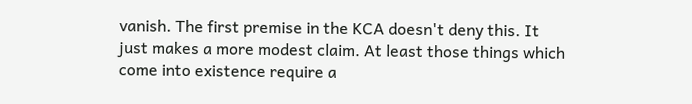vanish. The first premise in the KCA doesn't deny this. It just makes a more modest claim. At least those things which come into existence require a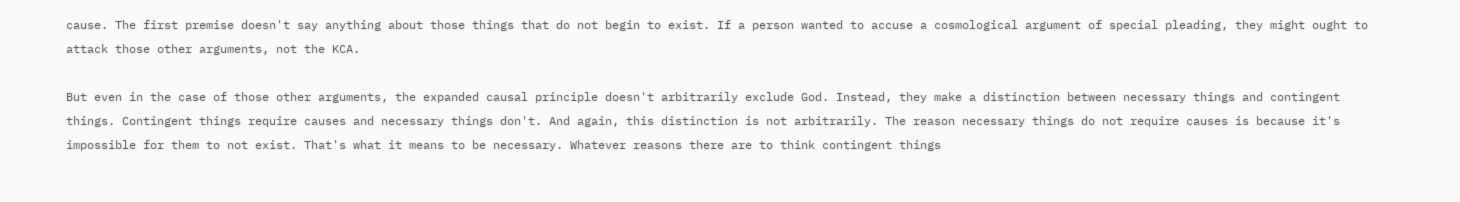cause. The first premise doesn't say anything about those things that do not begin to exist. If a person wanted to accuse a cosmological argument of special pleading, they might ought to attack those other arguments, not the KCA.

But even in the case of those other arguments, the expanded causal principle doesn't arbitrarily exclude God. Instead, they make a distinction between necessary things and contingent things. Contingent things require causes and necessary things don't. And again, this distinction is not arbitrarily. The reason necessary things do not require causes is because it's impossible for them to not exist. That's what it means to be necessary. Whatever reasons there are to think contingent things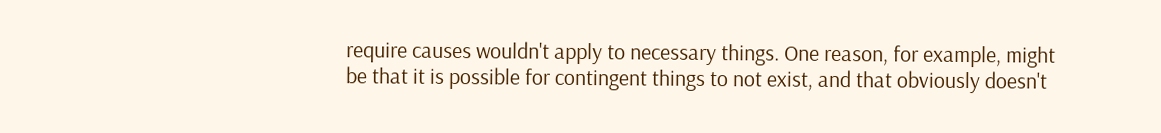require causes wouldn't apply to necessary things. One reason, for example, might be that it is possible for contingent things to not exist, and that obviously doesn't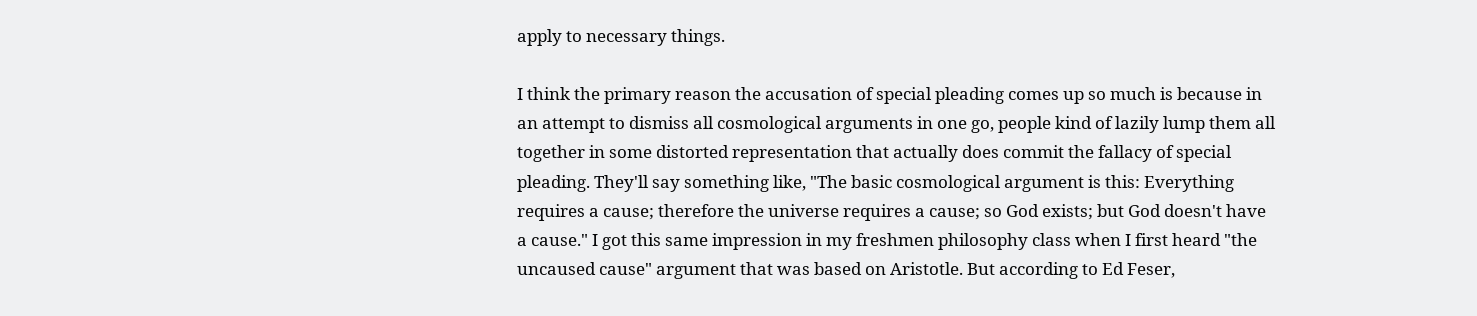apply to necessary things.

I think the primary reason the accusation of special pleading comes up so much is because in an attempt to dismiss all cosmological arguments in one go, people kind of lazily lump them all together in some distorted representation that actually does commit the fallacy of special pleading. They'll say something like, "The basic cosmological argument is this: Everything requires a cause; therefore the universe requires a cause; so God exists; but God doesn't have a cause." I got this same impression in my freshmen philosophy class when I first heard "the uncaused cause" argument that was based on Aristotle. But according to Ed Feser,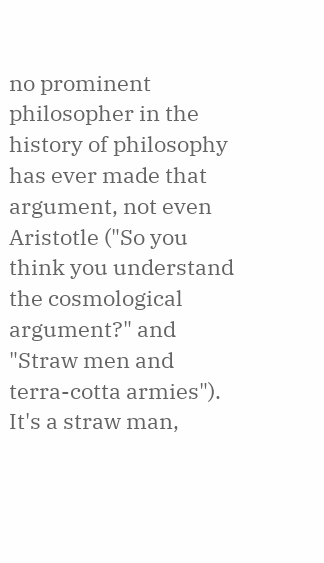no prominent philosopher in the history of philosophy has ever made that argument, not even Aristotle ("So you think you understand the cosmological argument?" and "Straw men and terra-cotta armies"). It's a straw man,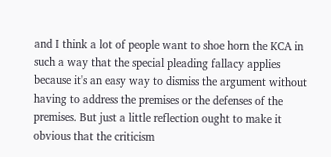and I think a lot of people want to shoe horn the KCA in such a way that the special pleading fallacy applies because it's an easy way to dismiss the argument without having to address the premises or the defenses of the premises. But just a little reflection ought to make it obvious that the criticism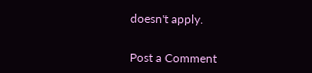doesn't apply.


Post a Comment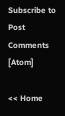Subscribe to Post Comments [Atom]

<< Home